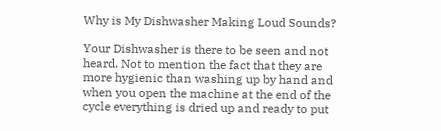Why is My Dishwasher Making Loud Sounds?

Your Dishwasher is there to be seen and not heard. Not to mention the fact that they are more hygienic than washing up by hand and when you open the machine at the end of the cycle everything is dried up and ready to put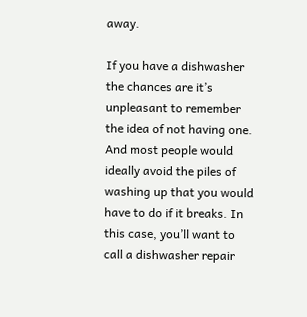away.

If you have a dishwasher the chances are it’s unpleasant to remember the idea of not having one. And most people would ideally avoid the piles of washing up that you would have to do if it breaks. In this case, you’ll want to call a dishwasher repair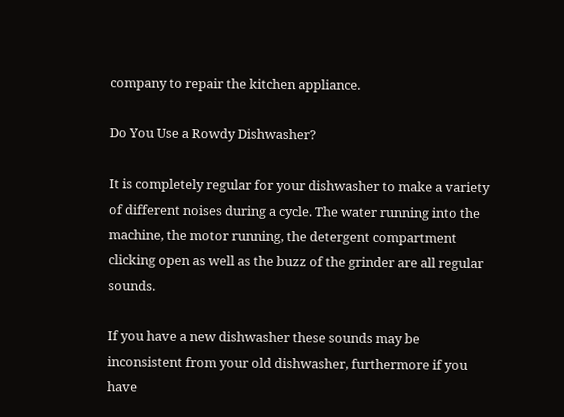company to repair the kitchen appliance.

Do You Use a Rowdy Dishwasher?

It is completely regular for your dishwasher to make a variety of different noises during a cycle. The water running into the machine, the motor running, the detergent compartment clicking open as well as the buzz of the grinder are all regular sounds.

If you have a new dishwasher these sounds may be inconsistent from your old dishwasher, furthermore if you have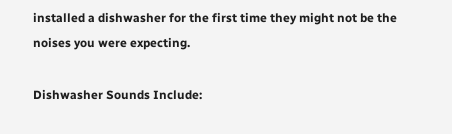installed a dishwasher for the first time they might not be the noises you were expecting.

Dishwasher Sounds Include: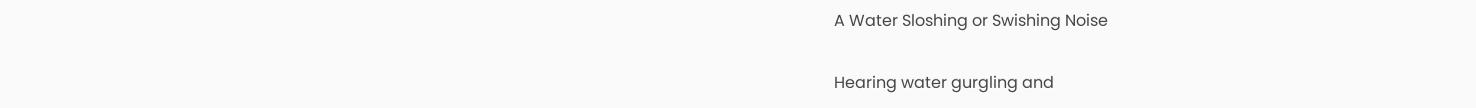A Water Sloshing or Swishing Noise

Hearing water gurgling and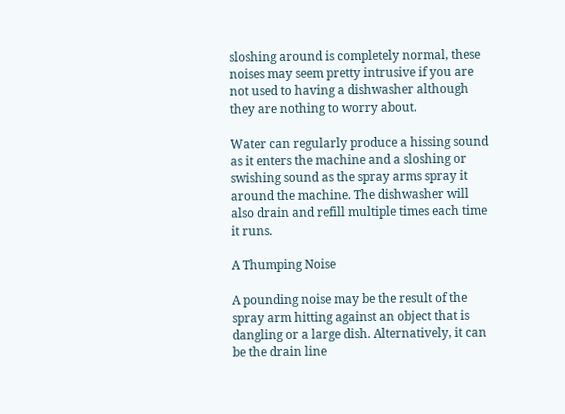sloshing around is completely normal, these noises may seem pretty intrusive if you are not used to having a dishwasher although they are nothing to worry about.

Water can regularly produce a hissing sound as it enters the machine and a sloshing or swishing sound as the spray arms spray it around the machine. The dishwasher will also drain and refill multiple times each time it runs.

A Thumping Noise

A pounding noise may be the result of the spray arm hitting against an object that is dangling or a large dish. Alternatively, it can be the drain line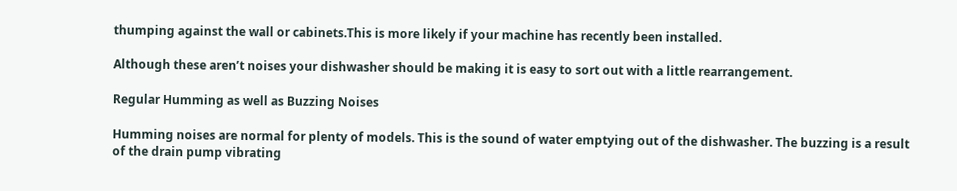thumping against the wall or cabinets.This is more likely if your machine has recently been installed.

Although these aren’t noises your dishwasher should be making it is easy to sort out with a little rearrangement.

Regular Humming as well as Buzzing Noises

Humming noises are normal for plenty of models. This is the sound of water emptying out of the dishwasher. The buzzing is a result of the drain pump vibrating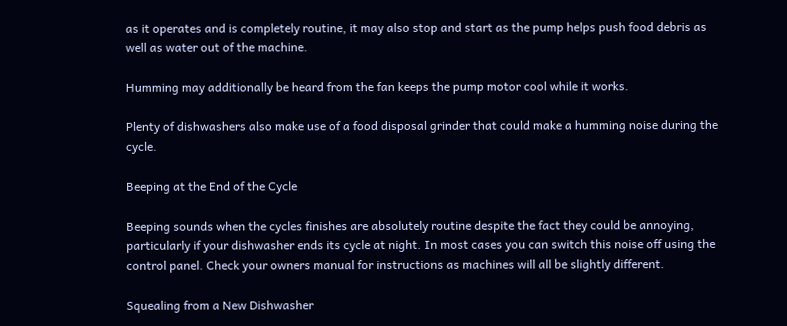as it operates and is completely routine, it may also stop and start as the pump helps push food debris as well as water out of the machine.

Humming may additionally be heard from the fan keeps the pump motor cool while it works.

Plenty of dishwashers also make use of a food disposal grinder that could make a humming noise during the cycle.

Beeping at the End of the Cycle

Beeping sounds when the cycles finishes are absolutely routine despite the fact they could be annoying, particularly if your dishwasher ends its cycle at night. In most cases you can switch this noise off using the control panel. Check your owners manual for instructions as machines will all be slightly different.

Squealing from a New Dishwasher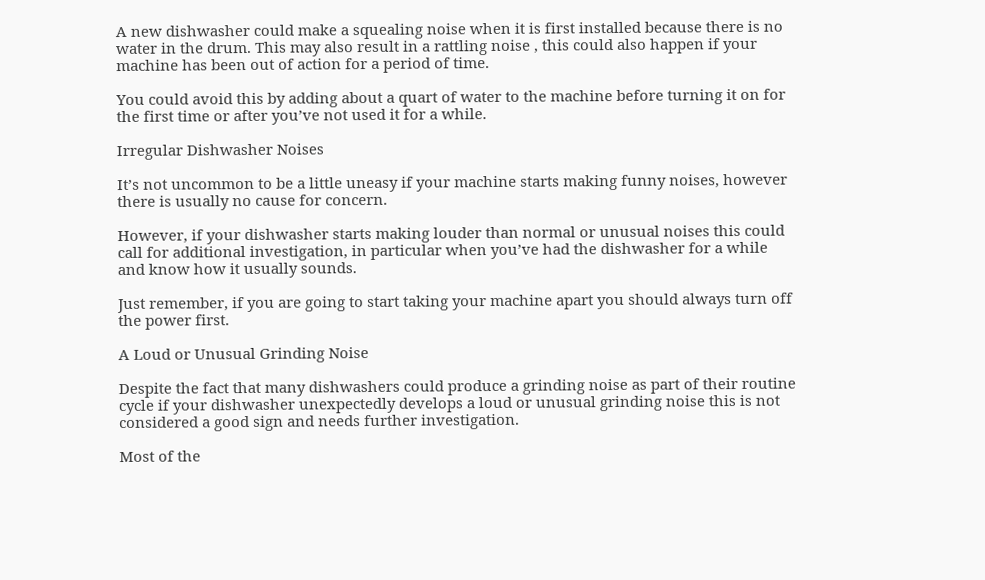A new dishwasher could make a squealing noise when it is first installed because there is no water in the drum. This may also result in a rattling noise , this could also happen if your machine has been out of action for a period of time.

You could avoid this by adding about a quart of water to the machine before turning it on for the first time or after you’ve not used it for a while.

Irregular Dishwasher Noises

It’s not uncommon to be a little uneasy if your machine starts making funny noises, however there is usually no cause for concern.

However, if your dishwasher starts making louder than normal or unusual noises this could call for additional investigation, in particular when you’ve had the dishwasher for a while and know how it usually sounds.

Just remember, if you are going to start taking your machine apart you should always turn off the power first.

A Loud or Unusual Grinding Noise

Despite the fact that many dishwashers could produce a grinding noise as part of their routine cycle if your dishwasher unexpectedly develops a loud or unusual grinding noise this is not considered a good sign and needs further investigation.

Most of the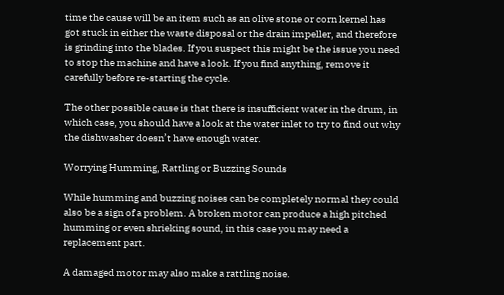time the cause will be an item such as an olive stone or corn kernel has got stuck in either the waste disposal or the drain impeller, and therefore is grinding into the blades. If you suspect this might be the issue you need to stop the machine and have a look. If you find anything, remove it carefully before re-starting the cycle.

The other possible cause is that there is insufficient water in the drum, in which case, you should have a look at the water inlet to try to find out why the dishwasher doesn’t have enough water.

Worrying Humming, Rattling or Buzzing Sounds

While humming and buzzing noises can be completely normal they could also be a sign of a problem. A broken motor can produce a high pitched humming or even shrieking sound, in this case you may need a replacement part.

A damaged motor may also make a rattling noise.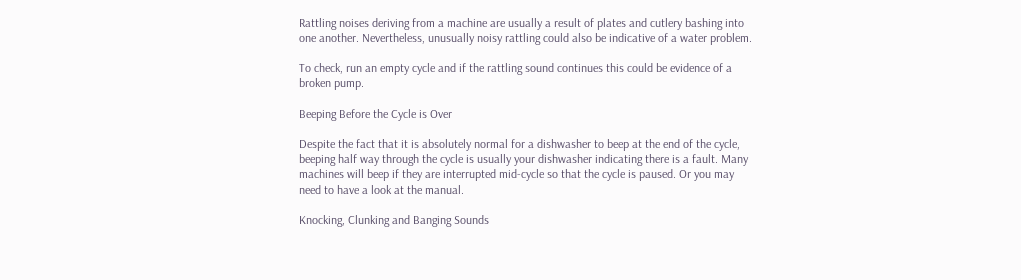Rattling noises deriving from a machine are usually a result of plates and cutlery bashing into one another. Nevertheless, unusually noisy rattling could also be indicative of a water problem.

To check, run an empty cycle and if the rattling sound continues this could be evidence of a broken pump.

Beeping Before the Cycle is Over

Despite the fact that it is absolutely normal for a dishwasher to beep at the end of the cycle, beeping half way through the cycle is usually your dishwasher indicating there is a fault. Many machines will beep if they are interrupted mid-cycle so that the cycle is paused. Or you may need to have a look at the manual.

Knocking, Clunking and Banging Sounds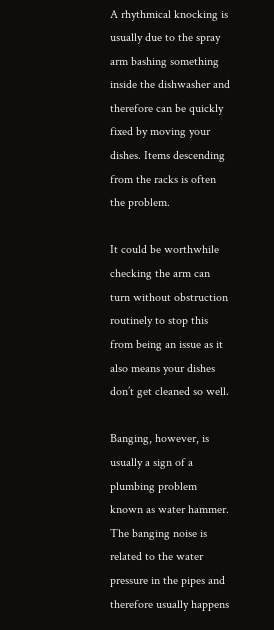A rhythmical knocking is usually due to the spray arm bashing something inside the dishwasher and therefore can be quickly fixed by moving your dishes. Items descending from the racks is often the problem.

It could be worthwhile checking the arm can turn without obstruction routinely to stop this from being an issue as it also means your dishes don’t get cleaned so well.

Banging, however, is usually a sign of a plumbing problem known as water hammer. The banging noise is related to the water pressure in the pipes and therefore usually happens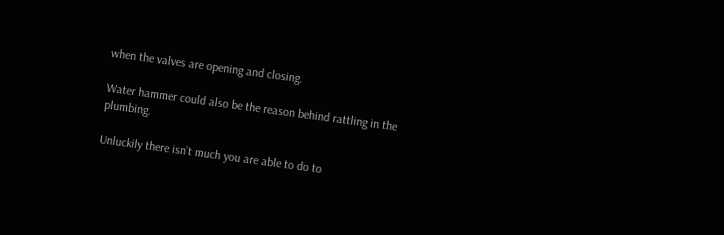when the valves are opening and closing.

Water hammer could also be the reason behind rattling in the plumbing.

Unluckily there isn’t much you are able to do to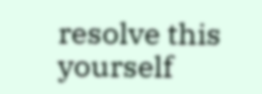resolve this yourself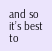and so it’s best to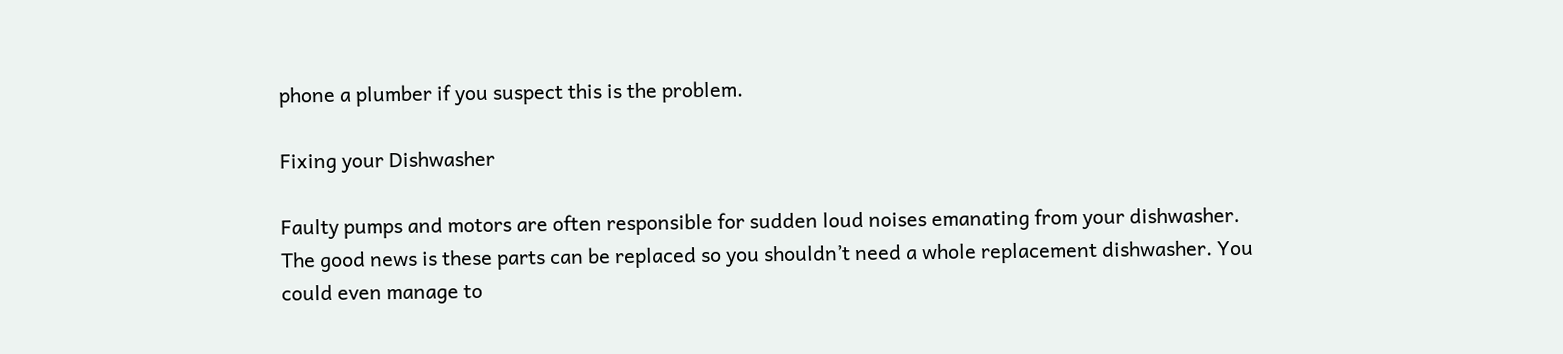phone a plumber if you suspect this is the problem.

Fixing your Dishwasher

Faulty pumps and motors are often responsible for sudden loud noises emanating from your dishwasher. The good news is these parts can be replaced so you shouldn’t need a whole replacement dishwasher. You could even manage to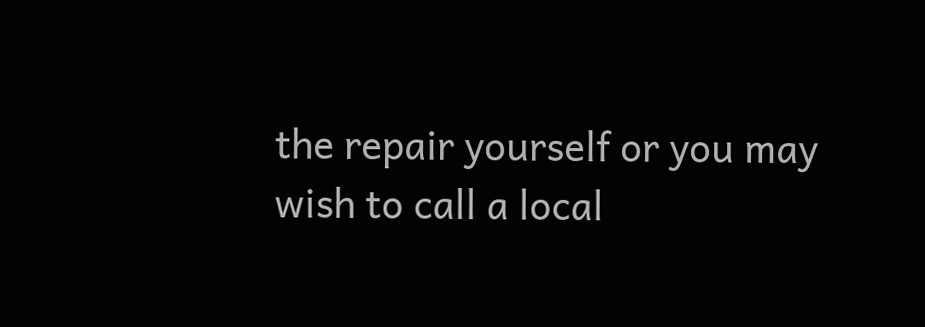the repair yourself or you may wish to call a local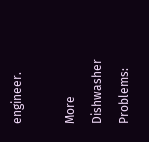engineer.

More Dishwasher Problems: